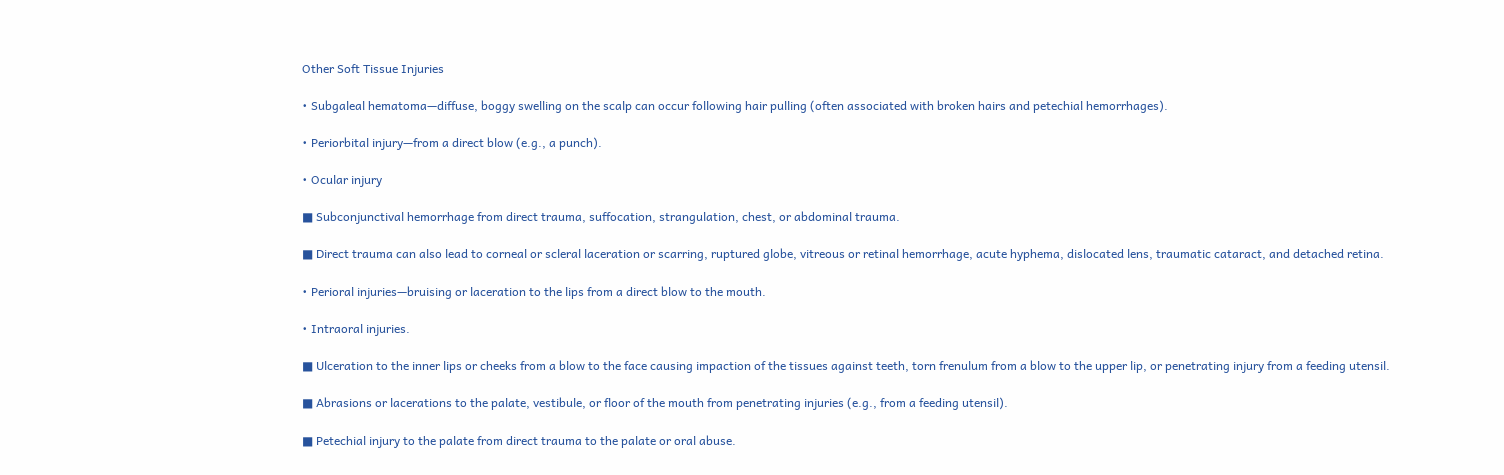Other Soft Tissue Injuries

• Subgaleal hematoma—diffuse, boggy swelling on the scalp can occur following hair pulling (often associated with broken hairs and petechial hemorrhages).

• Periorbital injury—from a direct blow (e.g., a punch).

• Ocular injury

■ Subconjunctival hemorrhage from direct trauma, suffocation, strangulation, chest, or abdominal trauma.

■ Direct trauma can also lead to corneal or scleral laceration or scarring, ruptured globe, vitreous or retinal hemorrhage, acute hyphema, dislocated lens, traumatic cataract, and detached retina.

• Perioral injuries—bruising or laceration to the lips from a direct blow to the mouth.

• Intraoral injuries.

■ Ulceration to the inner lips or cheeks from a blow to the face causing impaction of the tissues against teeth, torn frenulum from a blow to the upper lip, or penetrating injury from a feeding utensil.

■ Abrasions or lacerations to the palate, vestibule, or floor of the mouth from penetrating injuries (e.g., from a feeding utensil).

■ Petechial injury to the palate from direct trauma to the palate or oral abuse.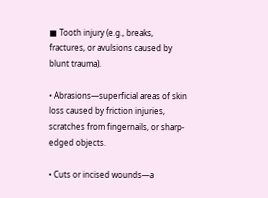■ Tooth injury (e.g., breaks, fractures, or avulsions caused by blunt trauma).

• Abrasions—superficial areas of skin loss caused by friction injuries, scratches from fingernails, or sharp-edged objects.

• Cuts or incised wounds—a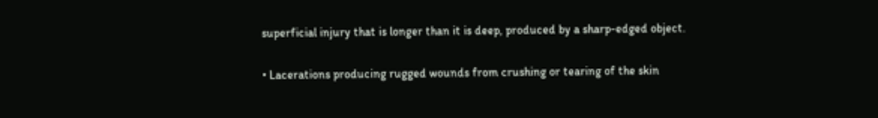superficial injury that is longer than it is deep, produced by a sharp-edged object.

• Lacerations producing rugged wounds from crushing or tearing of the skin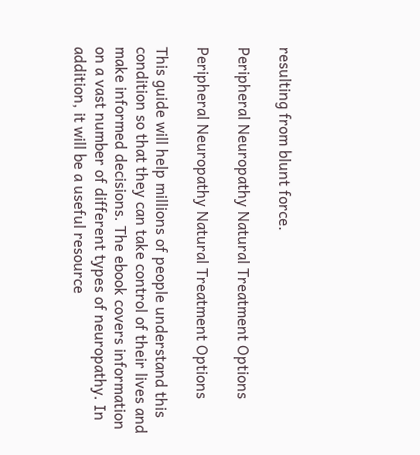resulting from blunt force.

Peripheral Neuropathy Natural Treatment Options

Peripheral Neuropathy Natural Treatment Options

This guide will help millions of people understand this condition so that they can take control of their lives and make informed decisions. The ebook covers information on a vast number of different types of neuropathy. In addition, it will be a useful resource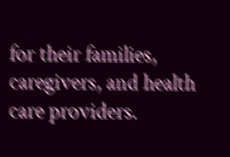for their families, caregivers, and health care providers.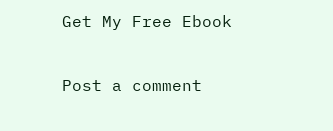Get My Free Ebook

Post a comment